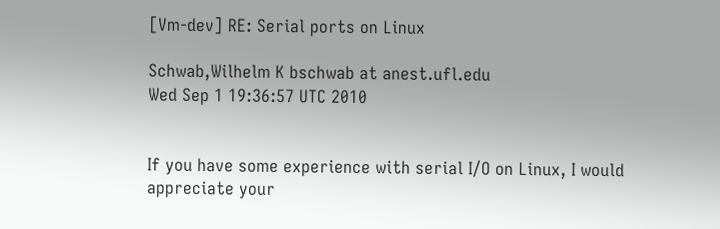[Vm-dev] RE: Serial ports on Linux

Schwab,Wilhelm K bschwab at anest.ufl.edu
Wed Sep 1 19:36:57 UTC 2010


If you have some experience with serial I/O on Linux, I would appreciate your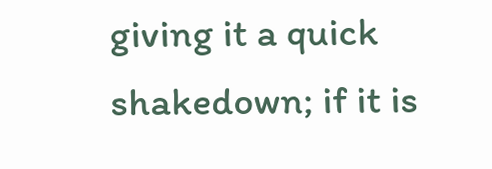giving it a quick shakedown; if it is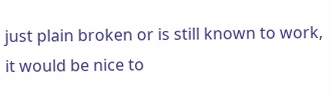just plain broken or is still known to work, it would be nice to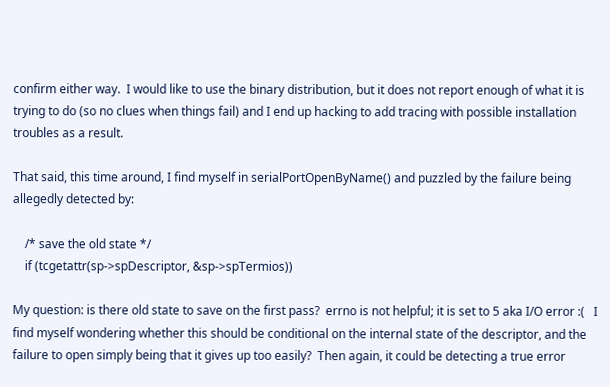confirm either way.  I would like to use the binary distribution, but it does not report enough of what it is trying to do (so no clues when things fail) and I end up hacking to add tracing with possible installation troubles as a result.

That said, this time around, I find myself in serialPortOpenByName() and puzzled by the failure being allegedly detected by:

    /* save the old state */
    if (tcgetattr(sp->spDescriptor, &sp->spTermios))

My question: is there old state to save on the first pass?  errno is not helpful; it is set to 5 aka I/O error :(   I find myself wondering whether this should be conditional on the internal state of the descriptor, and the failure to open simply being that it gives up too easily?  Then again, it could be detecting a true error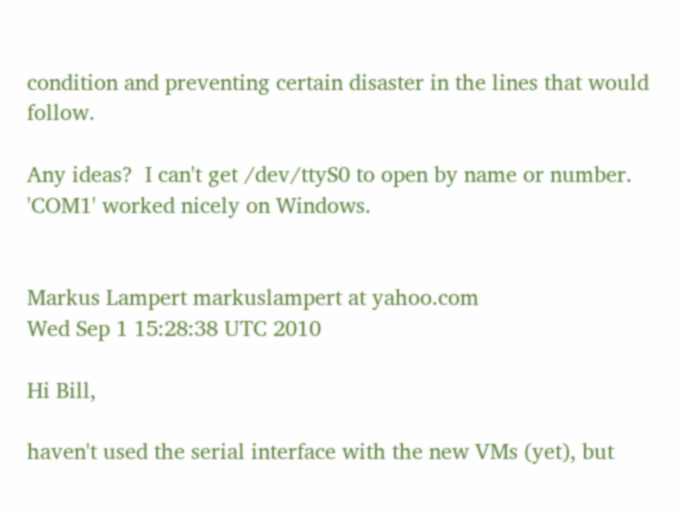condition and preventing certain disaster in the lines that would follow.

Any ideas?  I can't get /dev/ttyS0 to open by name or number.  'COM1' worked nicely on Windows.


Markus Lampert markuslampert at yahoo.com
Wed Sep 1 15:28:38 UTC 2010

Hi Bill,

haven't used the serial interface with the new VMs (yet), but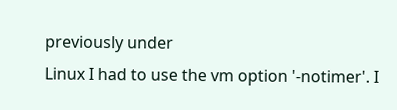previously under
Linux I had to use the vm option '-notimer'. I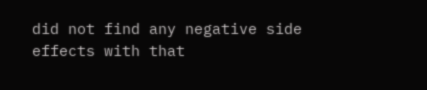did not find any negative side
effects with that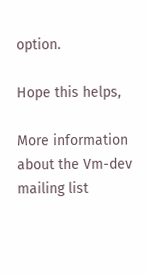option.

Hope this helps,

More information about the Vm-dev mailing list